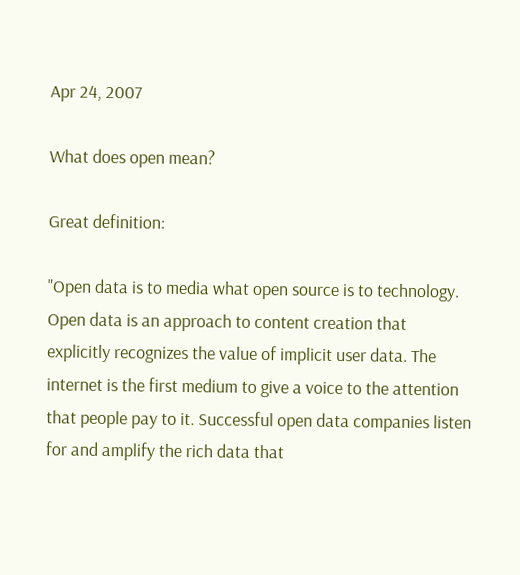Apr 24, 2007

What does open mean?

Great definition:

"Open data is to media what open source is to technology. Open data is an approach to content creation that explicitly recognizes the value of implicit user data. The internet is the first medium to give a voice to the attention that people pay to it. Successful open data companies listen for and amplify the rich data that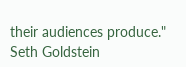their audiences produce."
Seth Goldstein